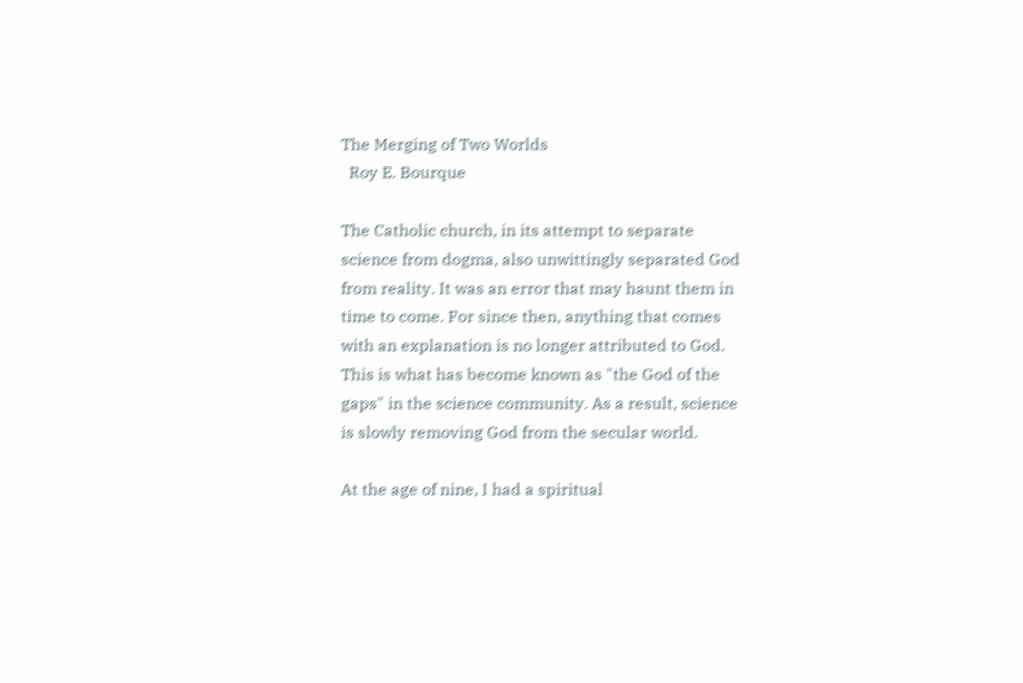The Merging of Two Worlds
  Roy E. Bourque

The Catholic church, in its attempt to separate science from dogma, also unwittingly separated God from reality. It was an error that may haunt them in time to come. For since then, anything that comes with an explanation is no longer attributed to God. This is what has become known as "the God of the gaps" in the science community. As a result, science is slowly removing God from the secular world.

At the age of nine, I had a spiritual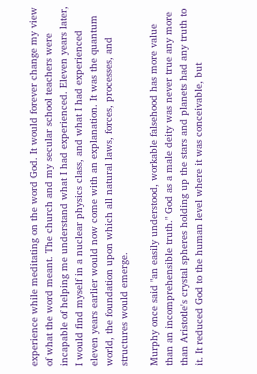experience while meditating on the word God. It would forever change my view of what the word meant. The church and my secular school teachers were incapable of helping me understand what I had experienced. Eleven years later, I would find myself in a nuclear physics class, and what I had experienced eleven years earlier would now come with an explanation. It was the quantum world, the foundation upon which all natural laws, forces, processes, and structures would emerge.

Murphy once said "an easily understood, workable falsehood has more value than an incomprehensible truth." God as a male deity was never true any more than Aristotle's crystal spheres holding up the stars and planets had any truth to it. It reduced God to the human level where it was conceivable, but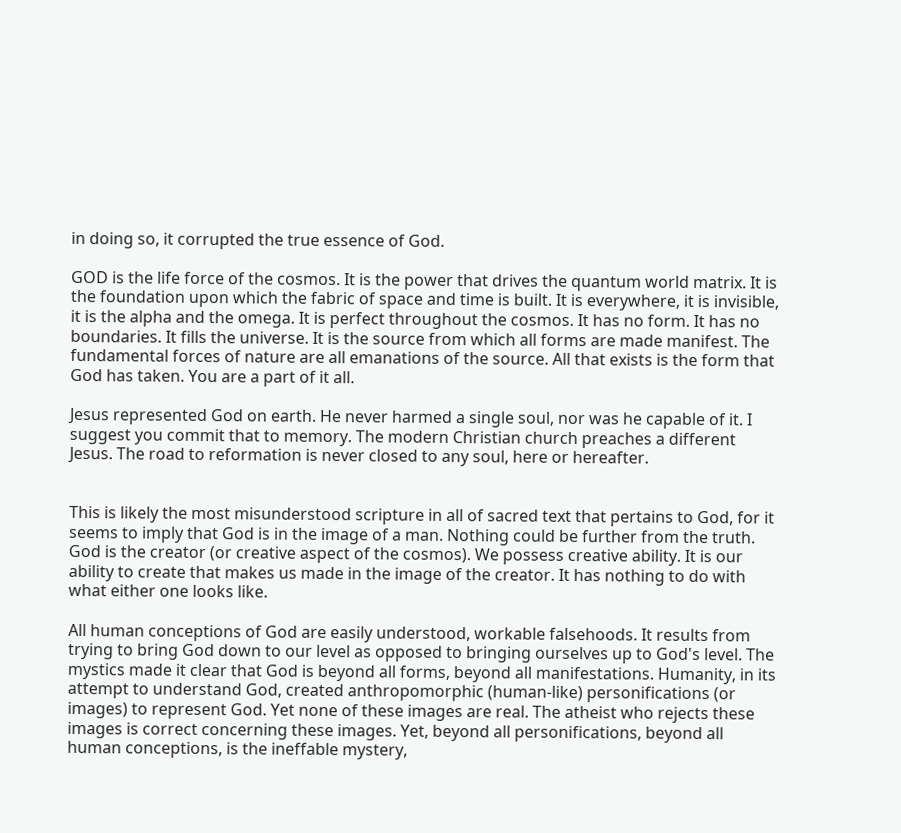in doing so, it corrupted the true essence of God.

GOD is the life force of the cosmos. It is the power that drives the quantum world matrix. It is the foundation upon which the fabric of space and time is built. It is everywhere, it is invisible, it is the alpha and the omega. It is perfect throughout the cosmos. It has no form. It has no boundaries. It fills the universe. It is the source from which all forms are made manifest. The fundamental forces of nature are all emanations of the source. All that exists is the form that God has taken. You are a part of it all.

Jesus represented God on earth. He never harmed a single soul, nor was he capable of it. I suggest you commit that to memory. The modern Christian church preaches a different Jesus. The road to reformation is never closed to any soul, here or hereafter.


This is likely the most misunderstood scripture in all of sacred text that pertains to God, for it seems to imply that God is in the image of a man. Nothing could be further from the truth. God is the creator (or creative aspect of the cosmos). We possess creative ability. It is our ability to create that makes us made in the image of the creator. It has nothing to do with what either one looks like.

All human conceptions of God are easily understood, workable falsehoods. It results from trying to bring God down to our level as opposed to bringing ourselves up to God's level. The mystics made it clear that God is beyond all forms, beyond all manifestations. Humanity, in its attempt to understand God, created anthropomorphic (human-like) personifications (or images) to represent God. Yet none of these images are real. The atheist who rejects these images is correct concerning these images. Yet, beyond all personifications, beyond all human conceptions, is the ineffable mystery,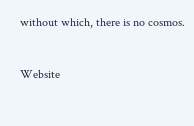without which, there is no cosmos.


Website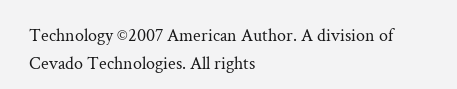Technology ©2007 American Author. A division of Cevado Technologies. All rights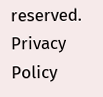reserved. Privacy Policy